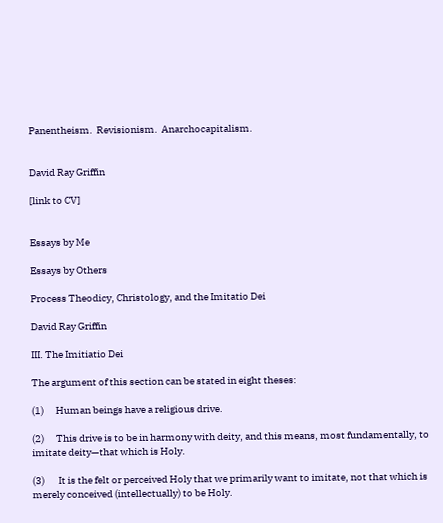Panentheism.  Revisionism.  Anarchocapitalism.


David Ray Griffin

[link to CV]


Essays by Me

Essays by Others

Process Theodicy, Christology, and the Imitatio Dei

David Ray Griffin

III. The Imitiatio Dei

The argument of this section can be stated in eight theses:

(1)      Human beings have a religious drive.

(2)      This drive is to be in harmony with deity, and this means, most fundamentally, to imitate deity—that which is Holy.

(3)       It is the felt or perceived Holy that we primarily want to imitate, not that which is merely conceived (intellectually) to be Holy.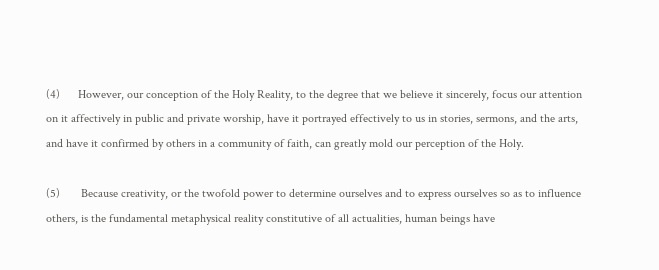(4)      However, our conception of the Holy Reality, to the degree that we believe it sincerely, focus our attention on it affectively in public and private worship, have it portrayed effectively to us in stories, sermons, and the arts, and have it confirmed by others in a community of faith, can greatly mold our perception of the Holy.

(5)       Because creativity, or the twofold power to determine ourselves and to express ourselves so as to influence others, is the fundamental metaphysical reality constitutive of all actualities, human beings have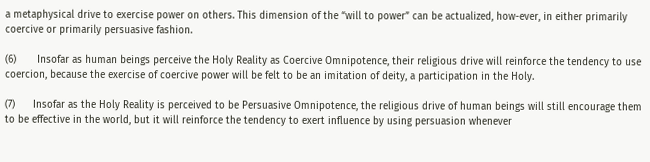a metaphysical drive to exercise power on others. This dimension of the “will to power” can be actualized, how-ever, in either primarily coercive or primarily persuasive fashion.

(6)       Insofar as human beings perceive the Holy Reality as Coercive Omnipotence, their religious drive will reinforce the tendency to use coercion, because the exercise of coercive power will be felt to be an imitation of deity, a participation in the Holy.

(7)      Insofar as the Holy Reality is perceived to be Persuasive Omnipotence, the religious drive of human beings will still encourage them to be effective in the world, but it will reinforce the tendency to exert influence by using persuasion whenever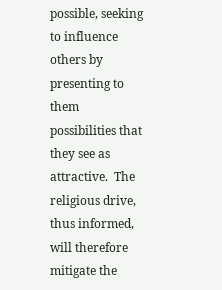possible, seeking to influence others by presenting to them possibilities that they see as attractive.  The religious drive, thus informed, will therefore mitigate the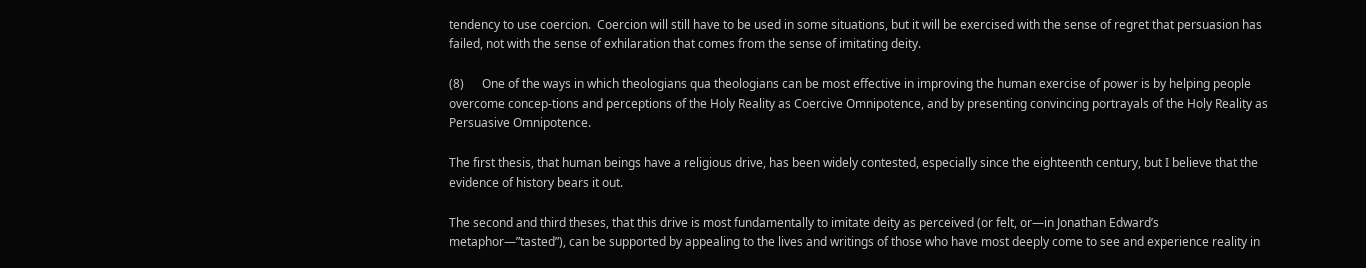tendency to use coercion.  Coercion will still have to be used in some situations, but it will be exercised with the sense of regret that persuasion has failed, not with the sense of exhilaration that comes from the sense of imitating deity.

(8)      One of the ways in which theologians qua theologians can be most effective in improving the human exercise of power is by helping people overcome concep-tions and perceptions of the Holy Reality as Coercive Omnipotence, and by presenting convincing portrayals of the Holy Reality as Persuasive Omnipotence.

The first thesis, that human beings have a religious drive, has been widely contested, especially since the eighteenth century, but I believe that the evidence of history bears it out.

The second and third theses, that this drive is most fundamentally to imitate deity as perceived (or felt, or—in Jonathan Edward’s metaphor—”tasted”), can be supported by appealing to the lives and writings of those who have most deeply come to see and experience reality in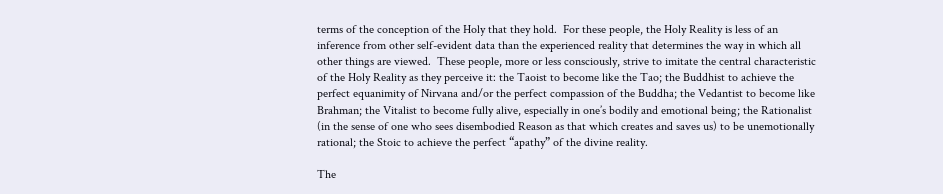terms of the conception of the Holy that they hold.  For these people, the Holy Reality is less of an inference from other self-evident data than the experienced reality that determines the way in which all other things are viewed.  These people, more or less consciously, strive to imitate the central characteristic of the Holy Reality as they perceive it: the Taoist to become like the Tao; the Buddhist to achieve the perfect equanimity of Nirvana and/or the perfect compassion of the Buddha; the Vedantist to become like Brahman; the Vitalist to become fully alive, especially in one’s bodily and emotional being; the Rationalist (in the sense of one who sees disembodied Reason as that which creates and saves us) to be unemotionally rational; the Stoic to achieve the perfect “apathy” of the divine reality.

The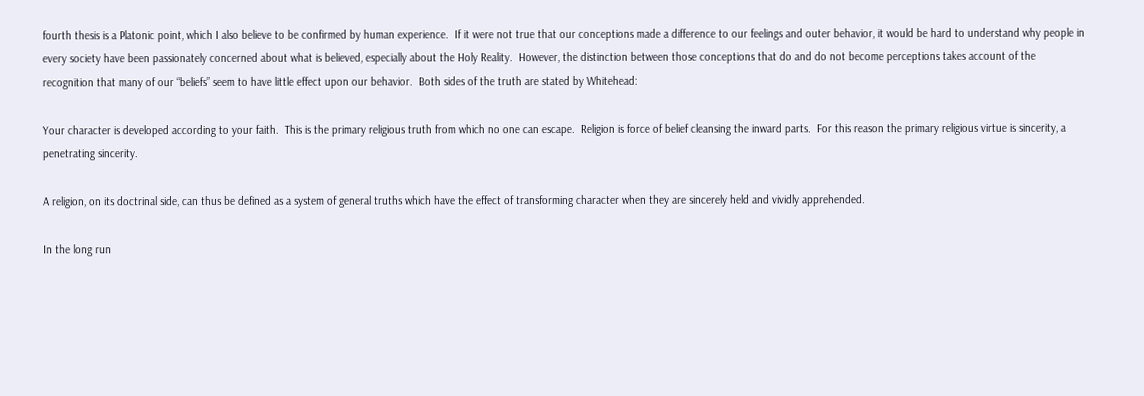fourth thesis is a Platonic point, which I also believe to be confirmed by human experience.  If it were not true that our conceptions made a difference to our feelings and outer behavior, it would be hard to understand why people in every society have been passionately concerned about what is believed, especially about the Holy Reality.  However, the distinction between those conceptions that do and do not become perceptions takes account of the recognition that many of our “beliefs” seem to have little effect upon our behavior.  Both sides of the truth are stated by Whitehead:

Your character is developed according to your faith.  This is the primary religious truth from which no one can escape.  Religion is force of belief cleansing the inward parts.  For this reason the primary religious virtue is sincerity, a penetrating sincerity.

A religion, on its doctrinal side, can thus be defined as a system of general truths which have the effect of transforming character when they are sincerely held and vividly apprehended.

In the long run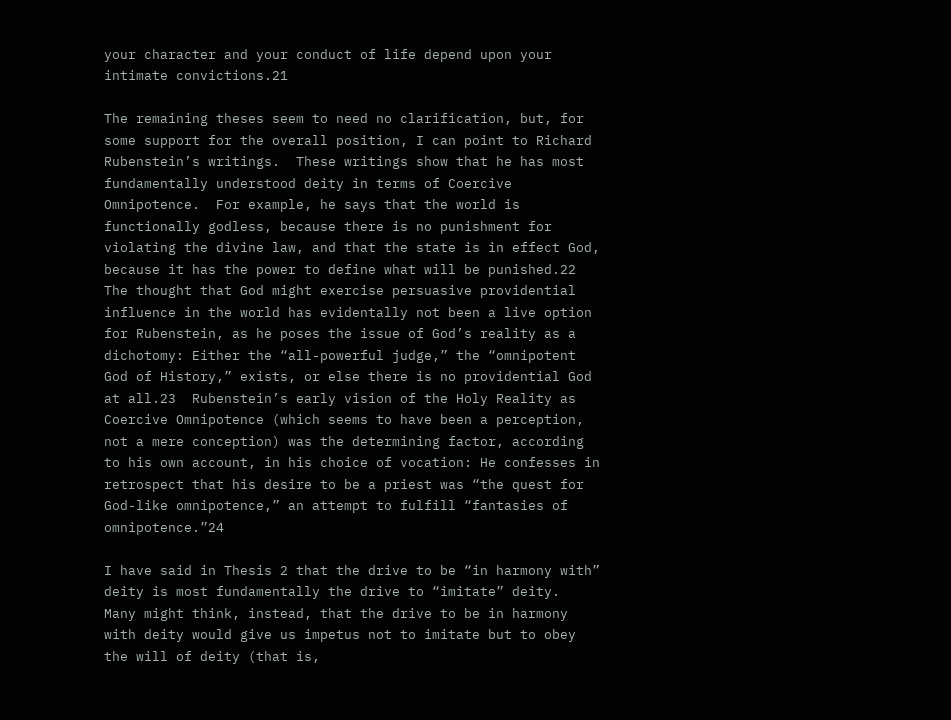your character and your conduct of life depend upon your intimate convictions.21

The remaining theses seem to need no clarification, but, for some support for the overall position, I can point to Richard Rubenstein’s writings.  These writings show that he has most fundamentally understood deity in terms of Coercive Omnipotence.  For example, he says that the world is functionally godless, because there is no punishment for violating the divine law, and that the state is in effect God, because it has the power to define what will be punished.22 The thought that God might exercise persuasive providential influence in the world has evidentally not been a live option for Rubenstein, as he poses the issue of God’s reality as a dichotomy: Either the “all-powerful judge,” the “omnipotent God of History,” exists, or else there is no providential God at all.23  Rubenstein’s early vision of the Holy Reality as Coercive Omnipotence (which seems to have been a perception, not a mere conception) was the determining factor, according to his own account, in his choice of vocation: He confesses in retrospect that his desire to be a priest was “the quest for God-like omnipotence,” an attempt to fulfill “fantasies of omnipotence.”24

I have said in Thesis 2 that the drive to be “in harmony with” deity is most fundamentally the drive to “imitate” deity.  Many might think, instead, that the drive to be in harmony with deity would give us impetus not to imitate but to obey the will of deity (that is,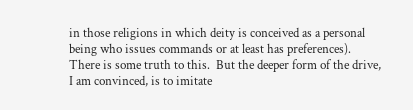in those religions in which deity is conceived as a personal being who issues commands or at least has preferences).  There is some truth to this.  But the deeper form of the drive, I am convinced, is to imitate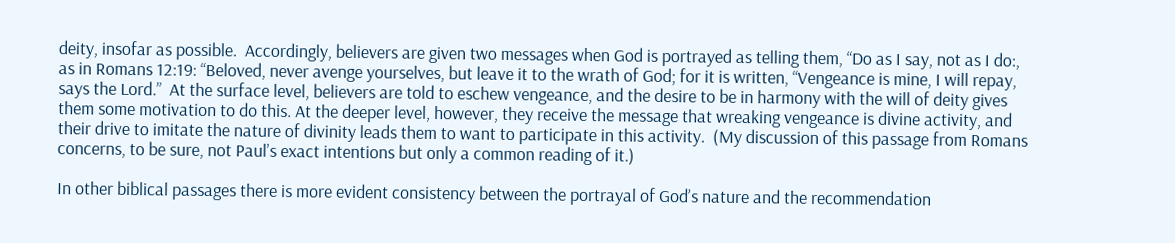deity, insofar as possible.  Accordingly, believers are given two messages when God is portrayed as telling them, “Do as I say, not as I do:, as in Romans 12:19: “Beloved, never avenge yourselves, but leave it to the wrath of God; for it is written, “Vengeance is mine, I will repay, says the Lord.”  At the surface level, believers are told to eschew vengeance, and the desire to be in harmony with the will of deity gives them some motivation to do this. At the deeper level, however, they receive the message that wreaking vengeance is divine activity, and their drive to imitate the nature of divinity leads them to want to participate in this activity.  (My discussion of this passage from Romans concerns, to be sure, not Paul’s exact intentions but only a common reading of it.)

In other biblical passages there is more evident consistency between the portrayal of God’s nature and the recommendation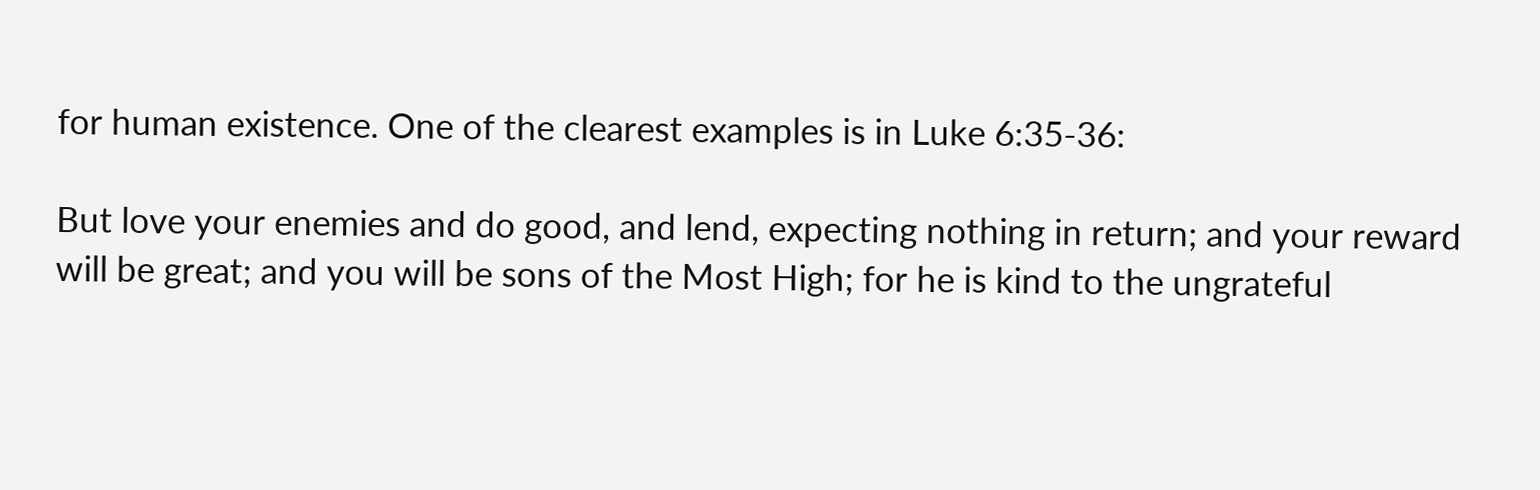for human existence. One of the clearest examples is in Luke 6:35-36:

But love your enemies and do good, and lend, expecting nothing in return; and your reward will be great; and you will be sons of the Most High; for he is kind to the ungrateful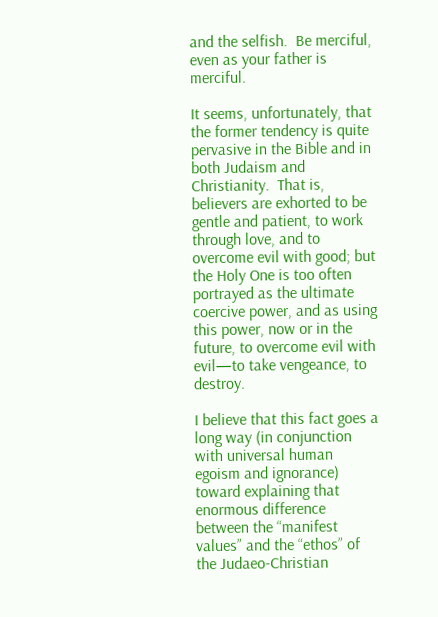and the selfish.  Be merciful, even as your father is merciful.

It seems, unfortunately, that the former tendency is quite pervasive in the Bible and in both Judaism and Christianity.  That is, believers are exhorted to be gentle and patient, to work through love, and to overcome evil with good; but the Holy One is too often portrayed as the ultimate coercive power, and as using this power, now or in the future, to overcome evil with evil—to take vengeance, to destroy.

I believe that this fact goes a long way (in conjunction with universal human egoism and ignorance) toward explaining that enormous difference between the “manifest values” and the “ethos” of the Judaeo-Christian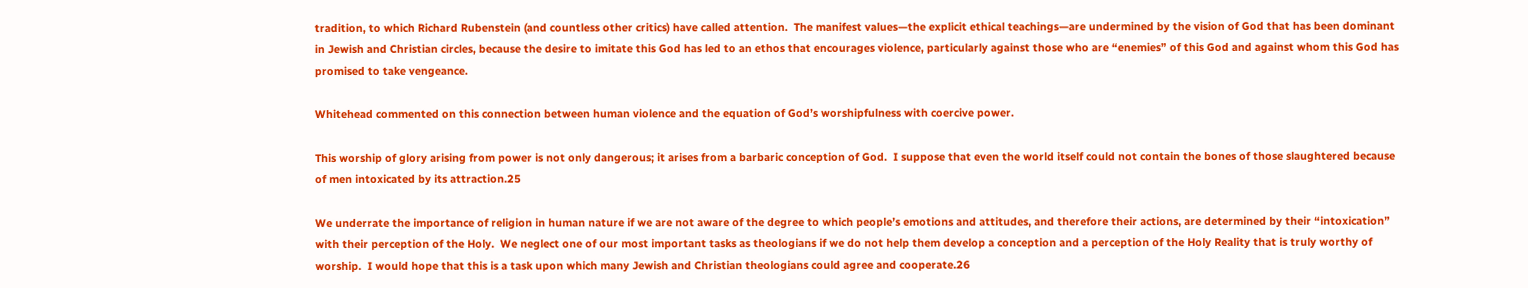tradition, to which Richard Rubenstein (and countless other critics) have called attention.  The manifest values—the explicit ethical teachings—are undermined by the vision of God that has been dominant in Jewish and Christian circles, because the desire to imitate this God has led to an ethos that encourages violence, particularly against those who are “enemies” of this God and against whom this God has promised to take vengeance.

Whitehead commented on this connection between human violence and the equation of God’s worshipfulness with coercive power.

This worship of glory arising from power is not only dangerous; it arises from a barbaric conception of God.  I suppose that even the world itself could not contain the bones of those slaughtered because of men intoxicated by its attraction.25

We underrate the importance of religion in human nature if we are not aware of the degree to which people’s emotions and attitudes, and therefore their actions, are determined by their “intoxication” with their perception of the Holy.  We neglect one of our most important tasks as theologians if we do not help them develop a conception and a perception of the Holy Reality that is truly worthy of worship.  I would hope that this is a task upon which many Jewish and Christian theologians could agree and cooperate.26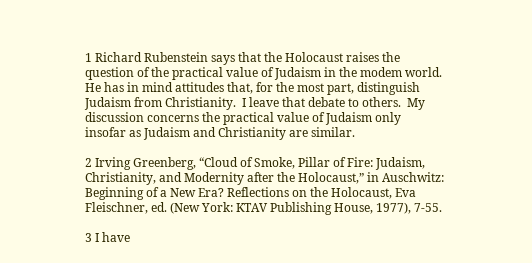1 Richard Rubenstein says that the Holocaust raises the question of the practical value of Judaism in the modem world.  He has in mind attitudes that, for the most part, distinguish Judaism from Christianity.  I leave that debate to others.  My discussion concerns the practical value of Judaism only insofar as Judaism and Christianity are similar.

2 Irving Greenberg, “Cloud of Smoke, Pillar of Fire: Judaism, Christianity, and Modernity after the Holocaust,” in Auschwitz: Beginning of a New Era? Reflections on the Holocaust, Eva Fleischner, ed. (New York: KTAV Publishing House, 1977), 7-55.

3 I have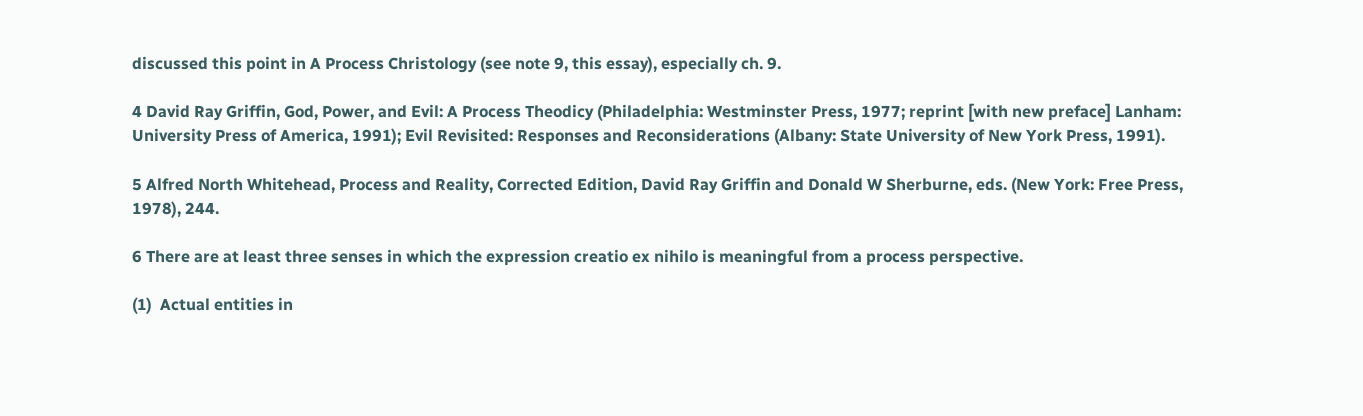discussed this point in A Process Christology (see note 9, this essay), especially ch. 9.

4 David Ray Griffin, God, Power, and Evil: A Process Theodicy (Philadelphia: Westminster Press, 1977; reprint [with new preface] Lanham: University Press of America, 1991); Evil Revisited: Responses and Reconsiderations (Albany: State University of New York Press, 1991).

5 Alfred North Whitehead, Process and Reality, Corrected Edition, David Ray Griffin and Donald W Sherburne, eds. (New York: Free Press, 1978), 244.

6 There are at least three senses in which the expression creatio ex nihilo is meaningful from a process perspective.

(1)  Actual entities in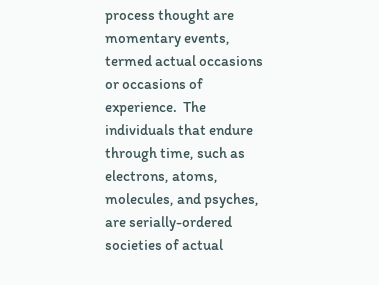process thought are momentary events, termed actual occasions or occasions of experience.  The individuals that endure through time, such as electrons, atoms, molecules, and psyches, are serially-ordered societies of actual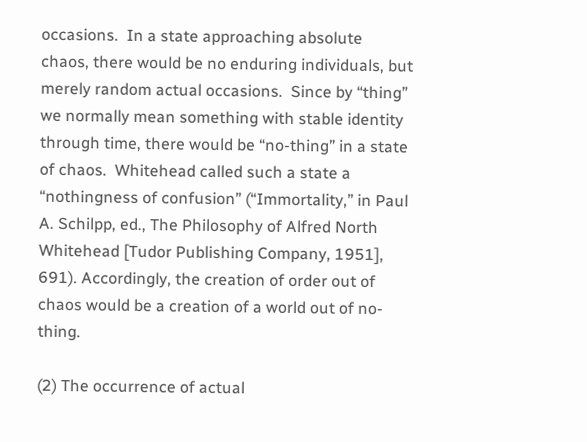occasions.  In a state approaching absolute chaos, there would be no enduring individuals, but merely random actual occasions.  Since by “thing” we normally mean something with stable identity through time, there would be “no-thing” in a state of chaos.  Whitehead called such a state a “nothingness of confusion” (“Immortality,” in Paul A. Schilpp, ed., The Philosophy of Alfred North Whitehead [Tudor Publishing Company, 1951], 691). Accordingly, the creation of order out of chaos would be a creation of a world out of no-thing.

(2) The occurrence of actual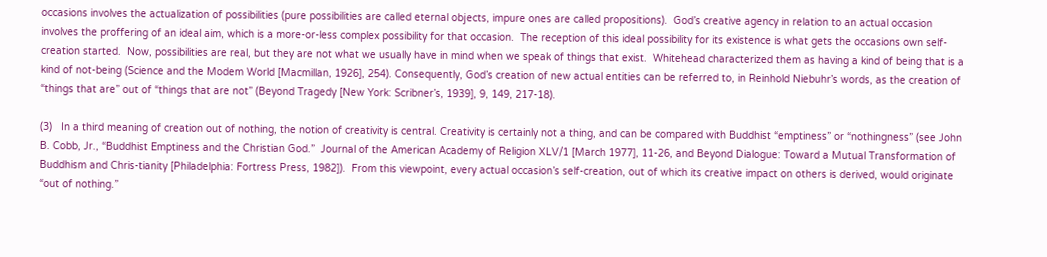occasions involves the actualization of possibilities (pure possibilities are called eternal objects, impure ones are called propositions).  God’s creative agency in relation to an actual occasion involves the proffering of an ideal aim, which is a more-or-less complex possibility for that occasion.  The reception of this ideal possibility for its existence is what gets the occasions own self-creation started.  Now, possibilities are real, but they are not what we usually have in mind when we speak of things that exist.  Whitehead characterized them as having a kind of being that is a kind of not-being (Science and the Modem World [Macmillan, 1926], 254). Consequently, God’s creation of new actual entities can be referred to, in Reinhold Niebuhr’s words, as the creation of “things that are” out of “things that are not” (Beyond Tragedy [New York: Scribner’s, 1939], 9, 149, 217-18).

(3)   In a third meaning of creation out of nothing, the notion of creativity is central. Creativity is certainly not a thing, and can be compared with Buddhist “emptiness” or “nothingness” (see John B. Cobb, Jr., “Buddhist Emptiness and the Christian God.”  Journal of the American Academy of Religion XLV/1 [March 1977], 11-26, and Beyond Dialogue: Toward a Mutual Transformation of Buddhism and Chris-tianity [Philadelphia: Fortress Press, 1982]).  From this viewpoint, every actual occasion’s self-creation, out of which its creative impact on others is derived, would originate “out of nothing.”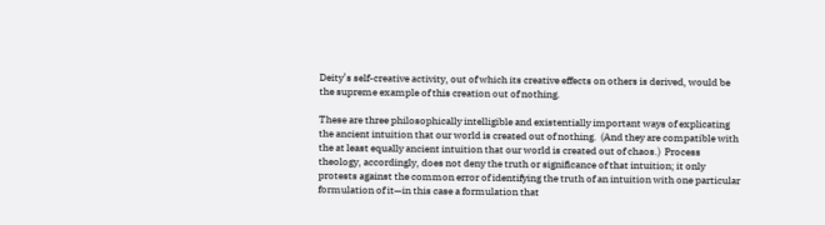Deity’s self-creative activity, out of which its creative effects on others is derived, would be the supreme example of this creation out of nothing.

These are three philosophically intelligible and existentially important ways of explicating the ancient intuition that our world is created out of nothing.  (And they are compatible with the at least equally ancient intuition that our world is created out of chaos.)  Process theology, accordingly, does not deny the truth or significance of that intuition; it only protests against the common error of identifying the truth of an intuition with one particular formulation of it—in this case a formulation that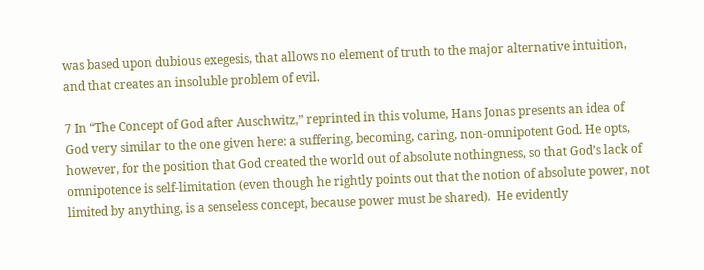was based upon dubious exegesis, that allows no element of truth to the major alternative intuition, and that creates an insoluble problem of evil.

7 In “The Concept of God after Auschwitz,” reprinted in this volume, Hans Jonas presents an idea of God very similar to the one given here: a suffering, becoming, caring, non-omnipotent God. He opts, however, for the position that God created the world out of absolute nothingness, so that God’s lack of omnipotence is self-limitation (even though he rightly points out that the notion of absolute power, not limited by anything, is a senseless concept, because power must be shared).  He evidently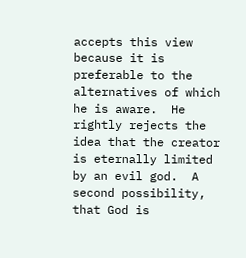accepts this view because it is preferable to the alternatives of which he is aware.  He rightly rejects the idea that the creator is eternally limited by an evil god.  A second possibility, that God is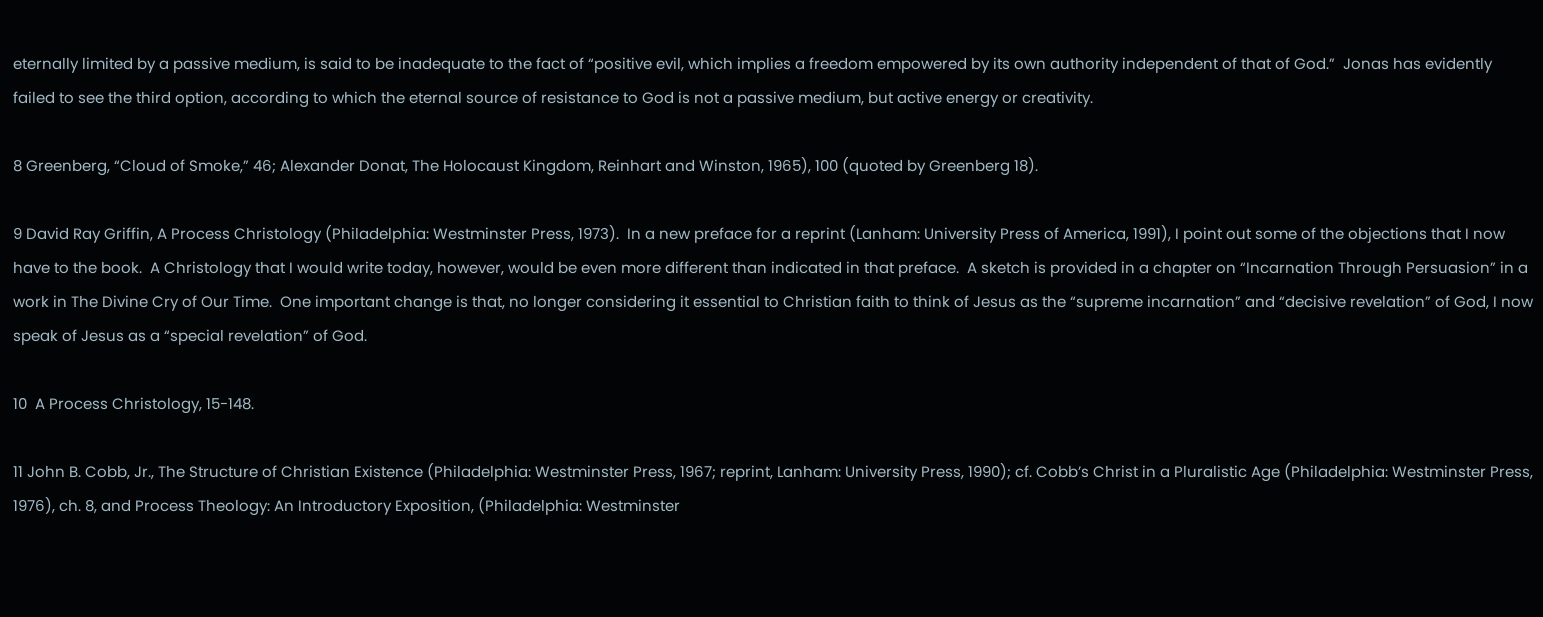eternally limited by a passive medium, is said to be inadequate to the fact of “positive evil, which implies a freedom empowered by its own authority independent of that of God.”  Jonas has evidently failed to see the third option, according to which the eternal source of resistance to God is not a passive medium, but active energy or creativity.

8 Greenberg, “Cloud of Smoke,” 46; Alexander Donat, The Holocaust Kingdom, Reinhart and Winston, 1965), 100 (quoted by Greenberg 18).

9 David Ray Griffin, A Process Christology (Philadelphia: Westminster Press, 1973).  In a new preface for a reprint (Lanham: University Press of America, 1991), I point out some of the objections that I now have to the book.  A Christology that I would write today, however, would be even more different than indicated in that preface.  A sketch is provided in a chapter on “Incarnation Through Persuasion” in a work in The Divine Cry of Our Time.  One important change is that, no longer considering it essential to Christian faith to think of Jesus as the “supreme incarnation” and “decisive revelation” of God, I now speak of Jesus as a “special revelation” of God.

10  A Process Christology, 15-148.

11 John B. Cobb, Jr., The Structure of Christian Existence (Philadelphia: Westminster Press, 1967; reprint, Lanham: University Press, 1990); cf. Cobb’s Christ in a Pluralistic Age (Philadelphia: Westminster Press, 1976), ch. 8, and Process Theology: An Introductory Exposition, (Philadelphia: Westminster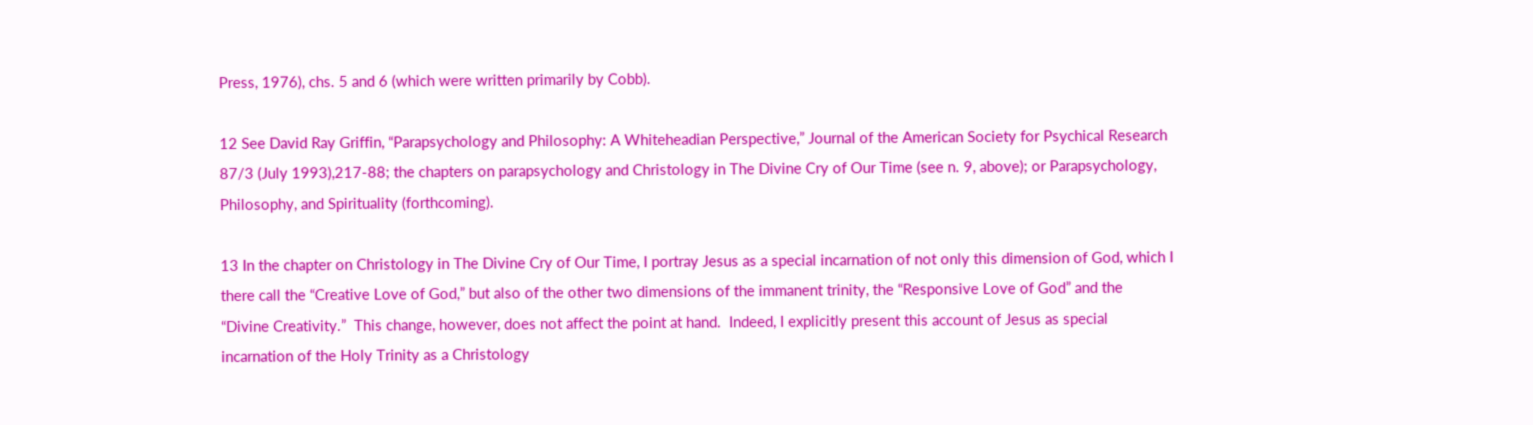Press, 1976), chs. 5 and 6 (which were written primarily by Cobb).

12 See David Ray Griffin, “Parapsychology and Philosophy: A Whiteheadian Perspective,” JournaI of the American Society for Psychical Research 87/3 (July 1993),217-88; the chapters on parapsychology and Christology in The Divine Cry of Our Time (see n. 9, above); or Parapsychology, Philosophy, and Spirituality (forthcoming).

13 In the chapter on Christology in The Divine Cry of Our Time, I portray Jesus as a special incarnation of not only this dimension of God, which I there call the “Creative Love of God,” but also of the other two dimensions of the immanent trinity, the “Responsive Love of God” and the “Divine Creativity.”  This change, however, does not affect the point at hand.  Indeed, I explicitly present this account of Jesus as special incarnation of the Holy Trinity as a Christology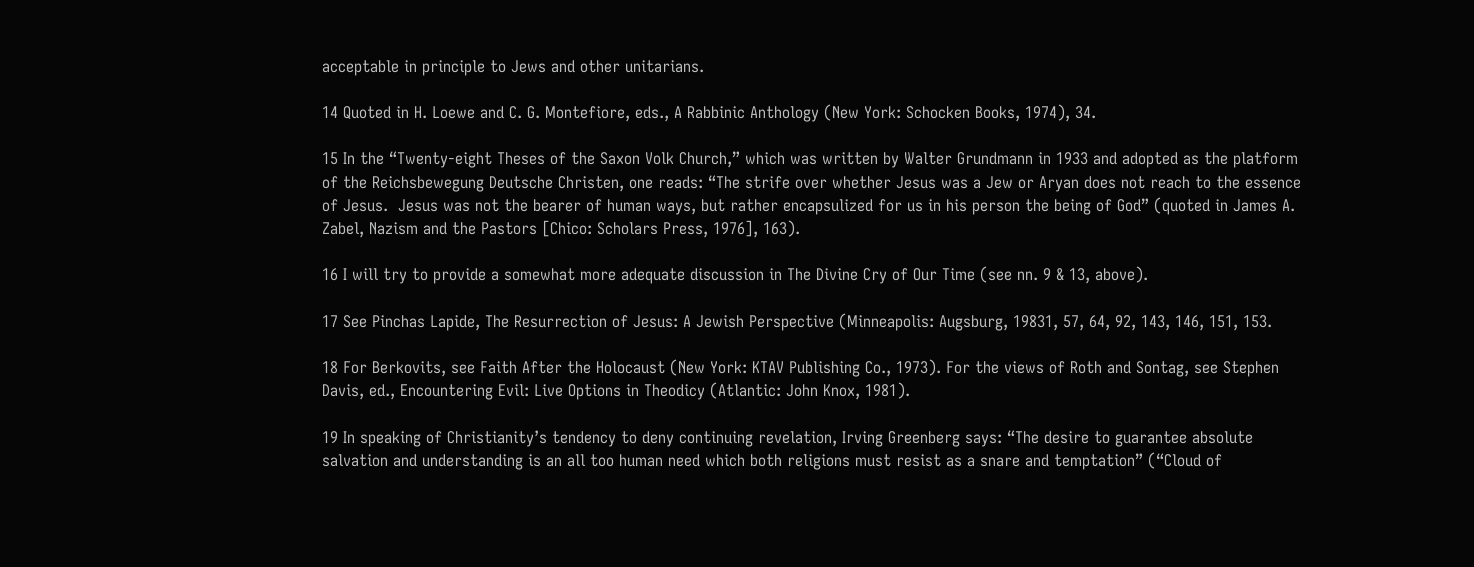acceptable in principle to Jews and other unitarians.

14 Quoted in H. Loewe and C. G. Montefiore, eds., A Rabbinic Anthology (New York: Schocken Books, 1974), 34.

15 In the “Twenty-eight Theses of the Saxon Volk Church,” which was written by Walter Grundmann in 1933 and adopted as the platform of the Reichsbewegung Deutsche Christen, one reads: “The strife over whether Jesus was a Jew or Aryan does not reach to the essence of Jesus.  Jesus was not the bearer of human ways, but rather encapsulized for us in his person the being of God” (quoted in James A. Zabel, Nazism and the Pastors [Chico: Scholars Press, 1976], 163).

16 I will try to provide a somewhat more adequate discussion in The Divine Cry of Our Time (see nn. 9 & 13, above).

17 See Pinchas Lapide, The Resurrection of Jesus: A Jewish Perspective (Minneapolis: Augsburg, 19831, 57, 64, 92, 143, 146, 151, 153.

18 For Berkovits, see Faith After the Holocaust (New York: KTAV Publishing Co., 1973). For the views of Roth and Sontag, see Stephen Davis, ed., Encountering Evil: Live Options in Theodicy (Atlantic: John Knox, 1981).

19 In speaking of Christianity’s tendency to deny continuing revelation, Irving Greenberg says: “The desire to guarantee absolute salvation and understanding is an all too human need which both religions must resist as a snare and temptation” (“Cloud of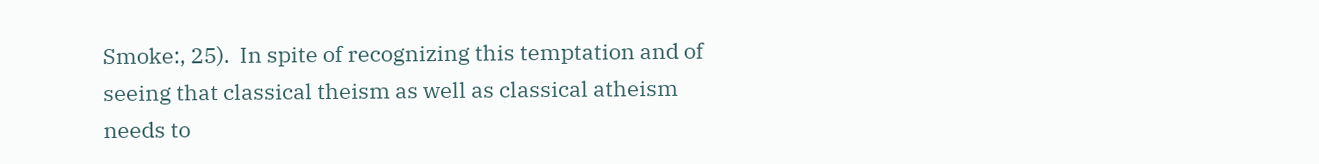Smoke:, 25).  In spite of recognizing this temptation and of seeing that classical theism as well as classical atheism needs to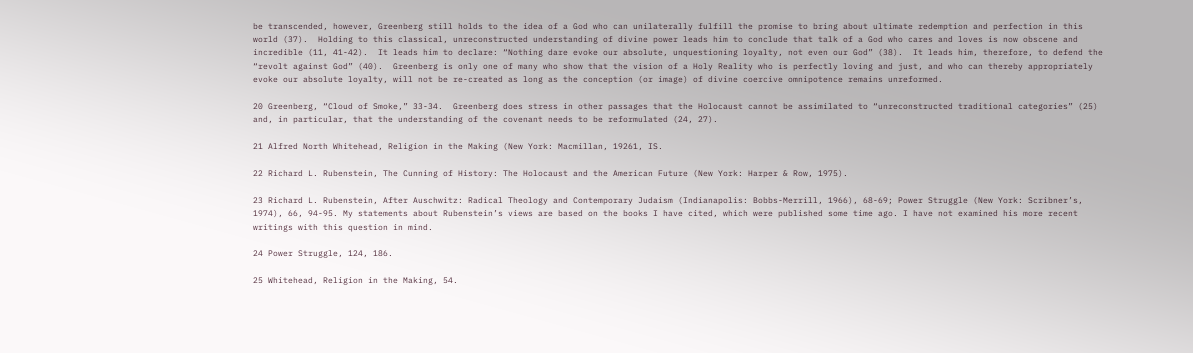be transcended, however, Greenberg still holds to the idea of a God who can unilaterally fulfill the promise to bring about ultimate redemption and perfection in this world (37).  Holding to this classical, unreconstructed understanding of divine power leads him to conclude that talk of a God who cares and loves is now obscene and incredible (11, 41-42).  It leads him to declare: “Nothing dare evoke our absolute, unquestioning loyalty, not even our God” (38).  It leads him, therefore, to defend the “revolt against God” (40).  Greenberg is only one of many who show that the vision of a Holy Reality who is perfectly loving and just, and who can thereby appropriately evoke our absolute loyalty, will not be re-created as long as the conception (or image) of divine coercive omnipotence remains unreformed.

20 Greenberg, “Cloud of Smoke,” 33-34.  Greenberg does stress in other passages that the Holocaust cannot be assimilated to “unreconstructed traditional categories” (25) and, in particular, that the understanding of the covenant needs to be reformulated (24, 27).

21 Alfred North Whitehead, Religion in the Making (New York: Macmillan, 19261, IS.

22 Richard L. Rubenstein, The Cunning of History: The Holocaust and the American Future (New York: Harper & Row, 1975).

23 Richard L. Rubenstein, After Auschwitz: Radical Theology and Contemporary Judaism (Indianapolis: Bobbs-Merrill, 1966), 68-69; Power Struggle (New York: Scribner’s, 1974), 66, 94-95. My statements about Rubenstein’s views are based on the books I have cited, which were published some time ago. I have not examined his more recent writings with this question in mind.

24 Power Struggle, 124, 186.

25 Whitehead, Religion in the Making, 54.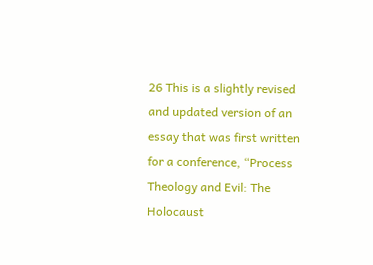26 This is a slightly revised and updated version of an essay that was first written for a conference, “Process Theology and Evil: The Holocaust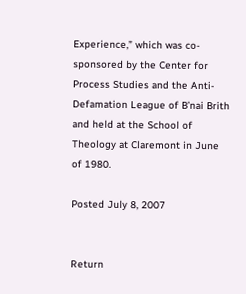Experience,” which was co-sponsored by the Center for Process Studies and the Anti-Defamation League of B’nai Brith and held at the School of Theology at Claremont in June of 1980.

Posted July 8, 2007


Return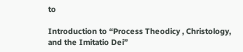to

Introduction to “Process Theodicy , Christology, and the Imitatio Dei”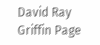David Ray Griffin Page